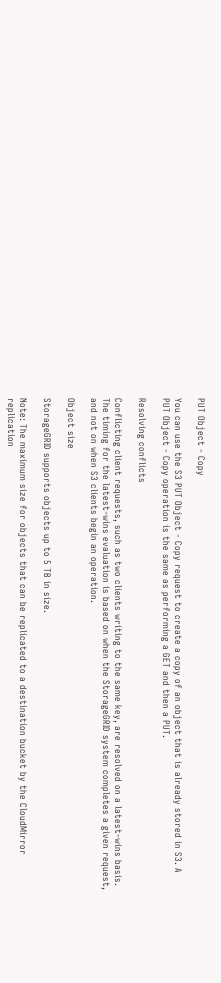PUT Object - Copy

You can use the S3 PUT Object - Copy request to create a copy of an object that is already stored in S3. A PUT Object - Copy operation is the same as performing a GET and then a PUT.

Resolving conflicts

Conflicting client requests, such as two clients writing to the same key, are resolved on a latest-wins basis. The timing for the latest-wins evaluation is based on when the StorageGRID system completes a given request, and not on when S3 clients begin an operation.

Object size

StorageGRID supports objects up to 5 TB in size.

Note: The maximum size for objects that can be replicated to a destination bucket by the CloudMirror replication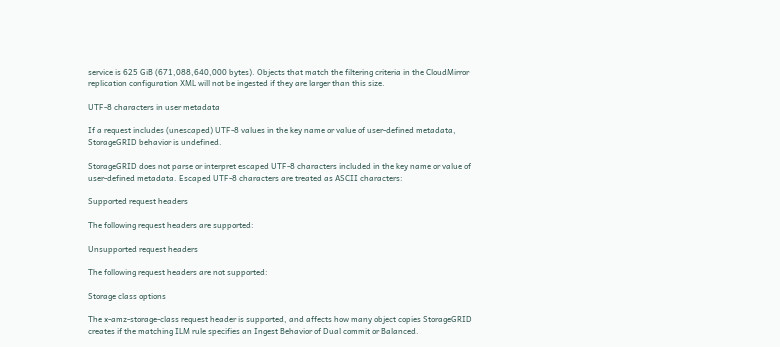service is 625 GiB (671,088,640,000 bytes). Objects that match the filtering criteria in the CloudMirror replication configuration XML will not be ingested if they are larger than this size.

UTF-8 characters in user metadata

If a request includes (unescaped) UTF-8 values in the key name or value of user-defined metadata, StorageGRID behavior is undefined.

StorageGRID does not parse or interpret escaped UTF-8 characters included in the key name or value of user-defined metadata. Escaped UTF-8 characters are treated as ASCII characters:

Supported request headers

The following request headers are supported:

Unsupported request headers

The following request headers are not supported:

Storage class options

The x-amz-storage-class request header is supported, and affects how many object copies StorageGRID creates if the matching ILM rule specifies an Ingest Behavior of Dual commit or Balanced.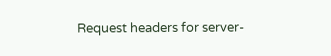Request headers for server-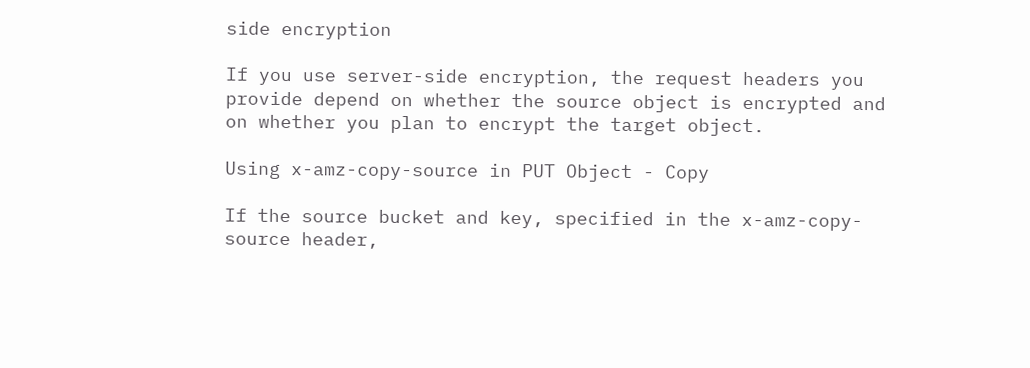side encryption

If you use server-side encryption, the request headers you provide depend on whether the source object is encrypted and on whether you plan to encrypt the target object.

Using x-amz-copy-source in PUT Object - Copy

If the source bucket and key, specified in the x-amz-copy-source header,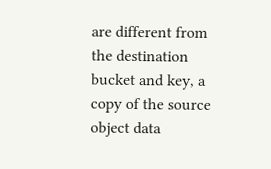are different from the destination bucket and key, a copy of the source object data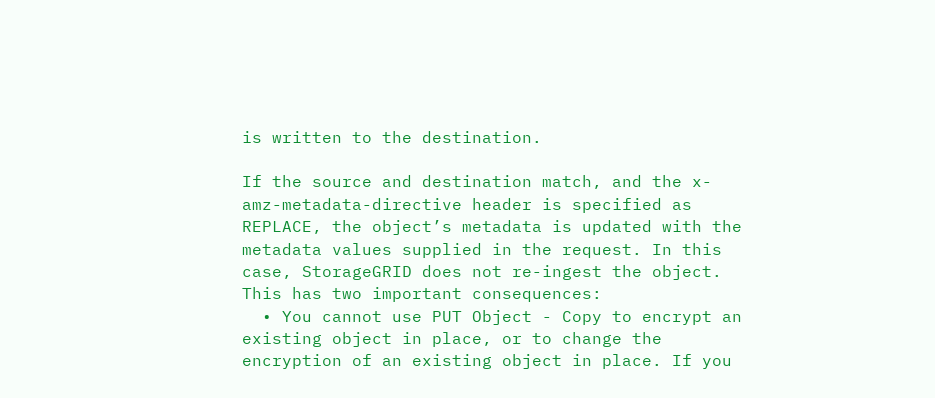is written to the destination.

If the source and destination match, and the x-amz-metadata-directive header is specified as REPLACE, the object’s metadata is updated with the metadata values supplied in the request. In this case, StorageGRID does not re-ingest the object. This has two important consequences:
  • You cannot use PUT Object - Copy to encrypt an existing object in place, or to change the encryption of an existing object in place. If you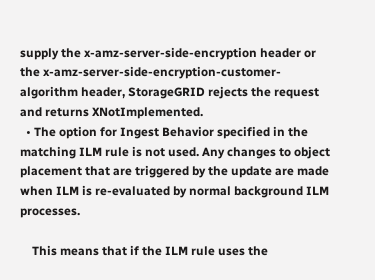supply the x-amz-server-side-encryption header or the x-amz-server-side-encryption-customer-algorithm header, StorageGRID rejects the request and returns XNotImplemented.
  • The option for Ingest Behavior specified in the matching ILM rule is not used. Any changes to object placement that are triggered by the update are made when ILM is re-evaluated by normal background ILM processes.

    This means that if the ILM rule uses the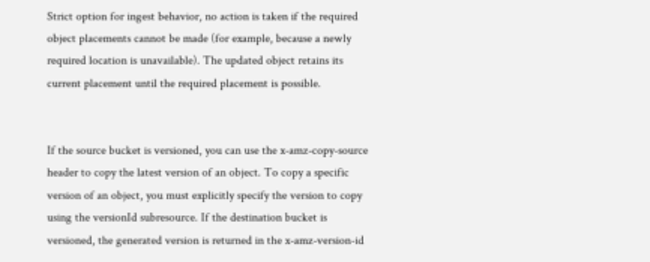Strict option for ingest behavior, no action is taken if the required object placements cannot be made (for example, because a newly required location is unavailable). The updated object retains its current placement until the required placement is possible.


If the source bucket is versioned, you can use the x-amz-copy-source header to copy the latest version of an object. To copy a specific version of an object, you must explicitly specify the version to copy using the versionId subresource. If the destination bucket is versioned, the generated version is returned in the x-amz-version-id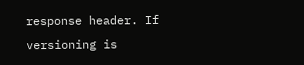response header. If versioning is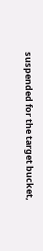suspended for the target bucket,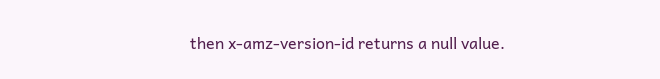then x-amz-version-id returns a null value.